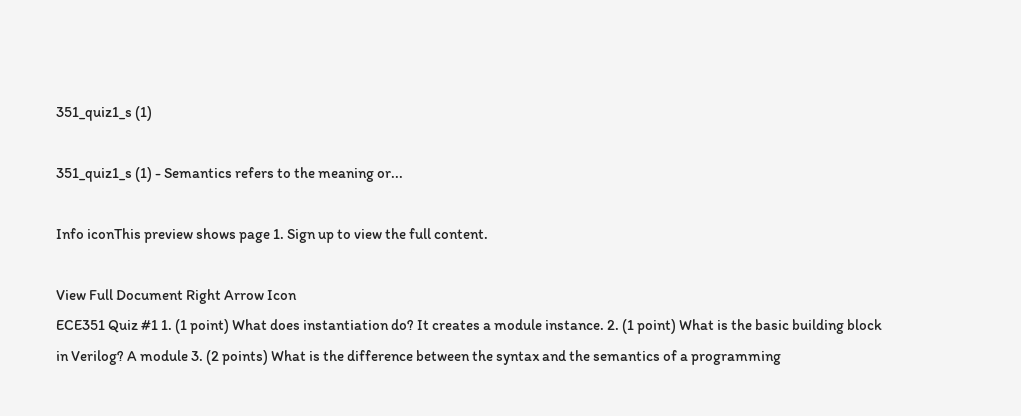351_quiz1_s (1)

351_quiz1_s (1) - Semantics refers to the meaning or...

Info iconThis preview shows page 1. Sign up to view the full content.

View Full Document Right Arrow Icon
ECE351 Quiz #1 1. (1 point) What does instantiation do? It creates a module instance. 2. (1 point) What is the basic building block in Verilog? A module 3. (2 points) What is the difference between the syntax and the semantics of a programming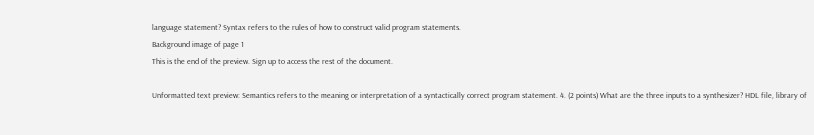language statement? Syntax refers to the rules of how to construct valid program statements.
Background image of page 1
This is the end of the preview. Sign up to access the rest of the document.

Unformatted text preview: Semantics refers to the meaning or interpretation of a syntactically correct program statement. 4. (2 points) What are the three inputs to a synthesizer? HDL file, library of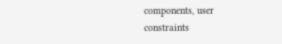components, user constraints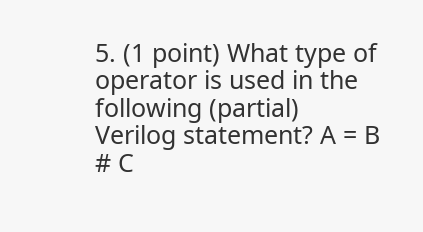5. (1 point) What type of operator is used in the following (partial) Verilog statement? A = B # C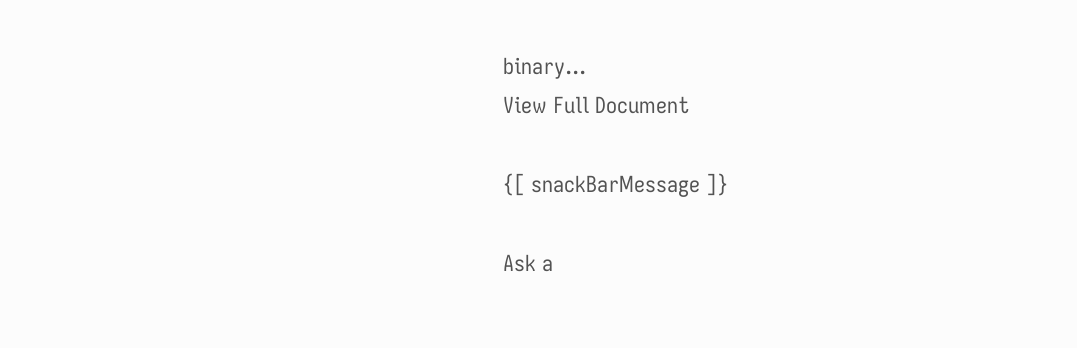binary...
View Full Document

{[ snackBarMessage ]}

Ask a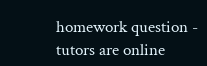homework question - tutors are online